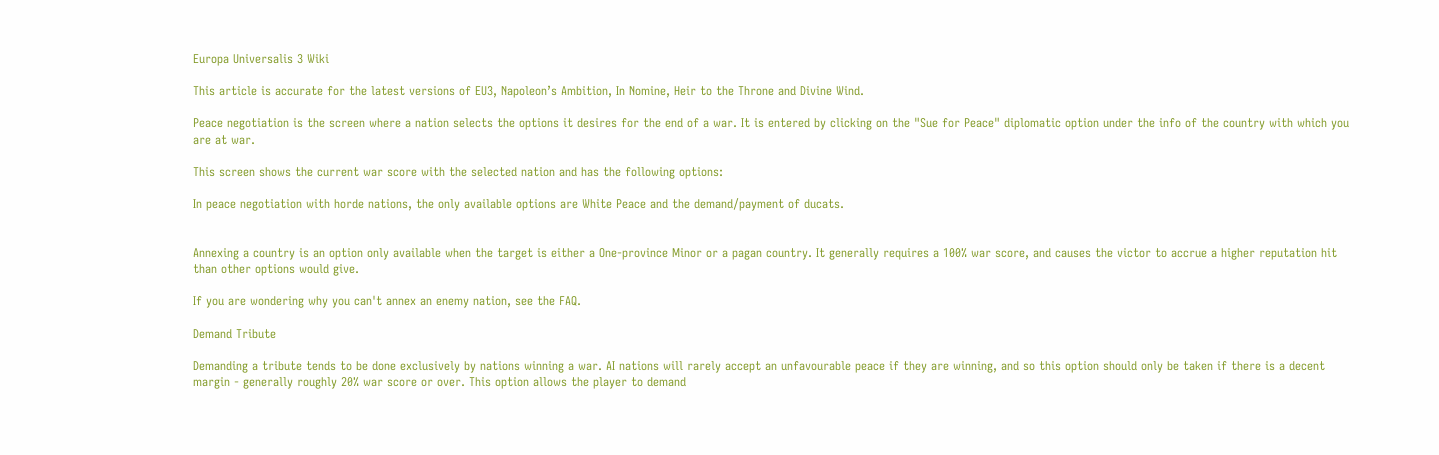Europa Universalis 3 Wiki

This article is accurate for the latest versions of EU3, Napoleon’s Ambition, In Nomine, Heir to the Throne and Divine Wind.

Peace negotiation is the screen where a nation selects the options it desires for the end of a war. It is entered by clicking on the "Sue for Peace" diplomatic option under the info of the country with which you are at war.

This screen shows the current war score with the selected nation and has the following options:

In peace negotiation with horde nations, the only available options are White Peace and the demand/payment of ducats.


Annexing a country is an option only available when the target is either a One-province Minor or a pagan country. It generally requires a 100% war score, and causes the victor to accrue a higher reputation hit than other options would give.

If you are wondering why you can't annex an enemy nation, see the FAQ.

Demand Tribute

Demanding a tribute tends to be done exclusively by nations winning a war. AI nations will rarely accept an unfavourable peace if they are winning, and so this option should only be taken if there is a decent margin - generally roughly 20% war score or over. This option allows the player to demand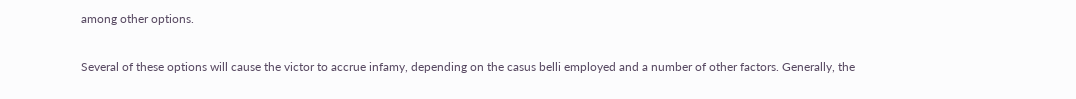among other options.

Several of these options will cause the victor to accrue infamy, depending on the casus belli employed and a number of other factors. Generally, the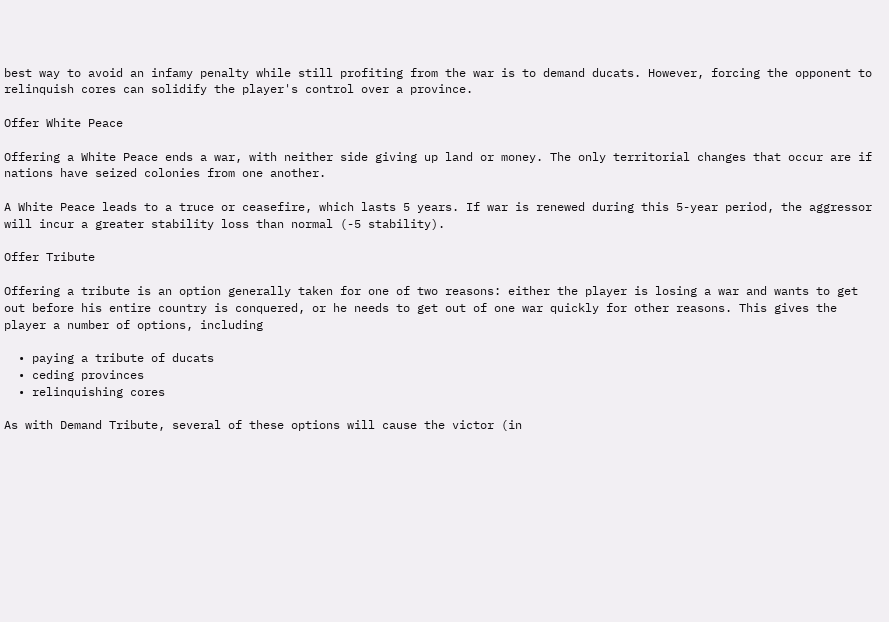best way to avoid an infamy penalty while still profiting from the war is to demand ducats. However, forcing the opponent to relinquish cores can solidify the player's control over a province.

Offer White Peace

Offering a White Peace ends a war, with neither side giving up land or money. The only territorial changes that occur are if nations have seized colonies from one another.

A White Peace leads to a truce or ceasefire, which lasts 5 years. If war is renewed during this 5-year period, the aggressor will incur a greater stability loss than normal (-5 stability).

Offer Tribute

Offering a tribute is an option generally taken for one of two reasons: either the player is losing a war and wants to get out before his entire country is conquered, or he needs to get out of one war quickly for other reasons. This gives the player a number of options, including

  • paying a tribute of ducats
  • ceding provinces
  • relinquishing cores

As with Demand Tribute, several of these options will cause the victor (in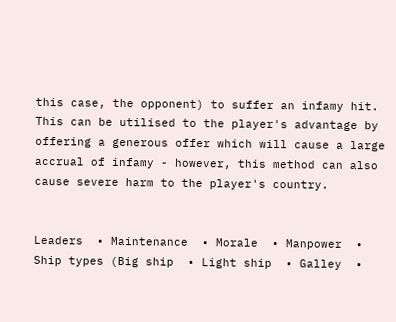this case, the opponent) to suffer an infamy hit. This can be utilised to the player's advantage by offering a generous offer which will cause a large accrual of infamy - however, this method can also cause severe harm to the player's country.


Leaders  • Maintenance  • Morale  • Manpower  • Ship types (Big ship  • Light ship  • Galley  •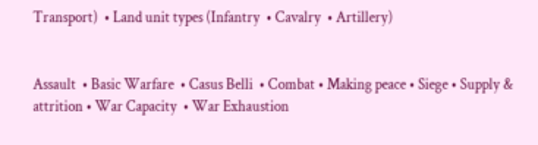Transport)  • Land unit types (Infantry  • Cavalry  • Artillery)


Assault  • Basic Warfare  • Casus Belli  • Combat • Making peace • Siege • Supply & attrition • War Capacity  • War Exhaustion